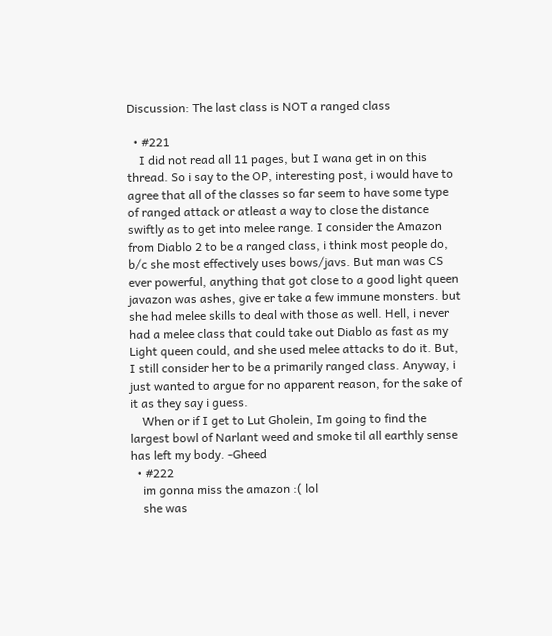Discussion: The last class is NOT a ranged class

  • #221
    I did not read all 11 pages, but I wana get in on this thread. So i say to the OP, interesting post, i would have to agree that all of the classes so far seem to have some type of ranged attack or atleast a way to close the distance swiftly as to get into melee range. I consider the Amazon from Diablo 2 to be a ranged class, i think most people do, b/c she most effectively uses bows/javs. But man was CS ever powerful, anything that got close to a good light queen javazon was ashes, give er take a few immune monsters. but she had melee skills to deal with those as well. Hell, i never had a melee class that could take out Diablo as fast as my Light queen could, and she used melee attacks to do it. But, I still consider her to be a primarily ranged class. Anyway, i just wanted to argue for no apparent reason, for the sake of it as they say i guess.
    When or if I get to Lut Gholein, Im going to find the largest bowl of Narlant weed and smoke til all earthly sense has left my body. -Gheed
  • #222
    im gonna miss the amazon :( lol
    she was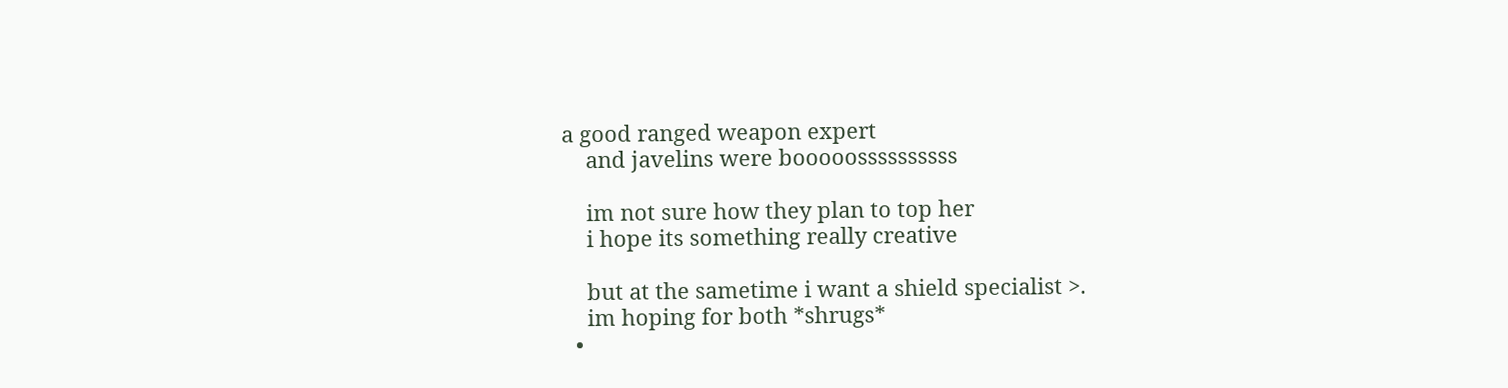a good ranged weapon expert
    and javelins were booooossssssssss

    im not sure how they plan to top her
    i hope its something really creative

    but at the sametime i want a shield specialist >.
    im hoping for both *shrugs*
  •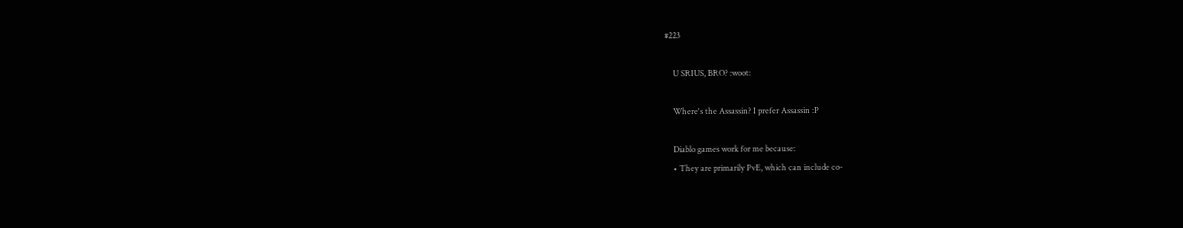#223

    U SRIUS, BRO? :woot:

    Where's the Assassin? I prefer Assassin :P

    Diablo games work for me because:
    • They are primarily PvE, which can include co-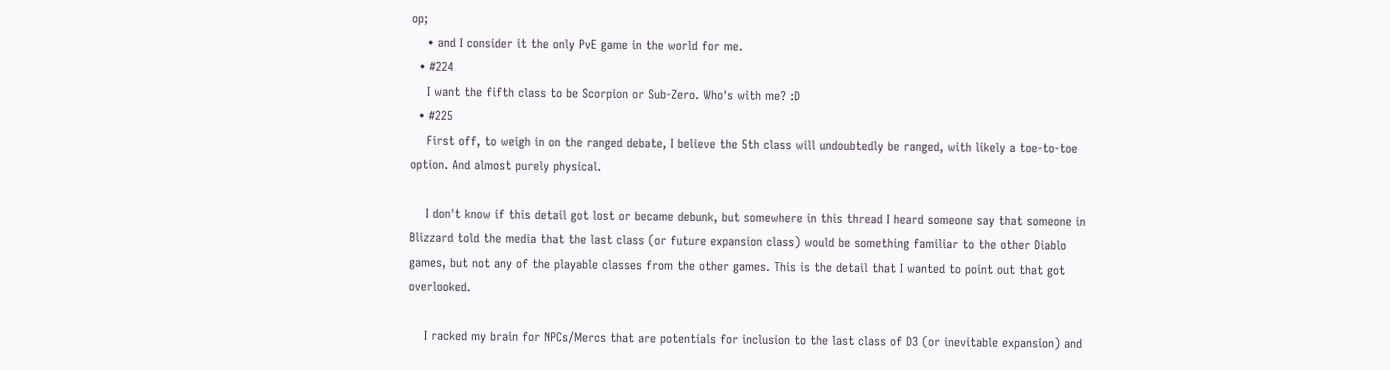op;
    • and I consider it the only PvE game in the world for me.
  • #224
    I want the fifth class to be Scorpion or Sub-Zero. Who's with me? :D
  • #225
    First off, to weigh in on the ranged debate, I believe the 5th class will undoubtedly be ranged, with likely a toe-to-toe option. And almost purely physical.

    I don't know if this detail got lost or became debunk, but somewhere in this thread I heard someone say that someone in Blizzard told the media that the last class (or future expansion class) would be something familiar to the other Diablo games, but not any of the playable classes from the other games. This is the detail that I wanted to point out that got overlooked.

    I racked my brain for NPCs/Mercs that are potentials for inclusion to the last class of D3 (or inevitable expansion) and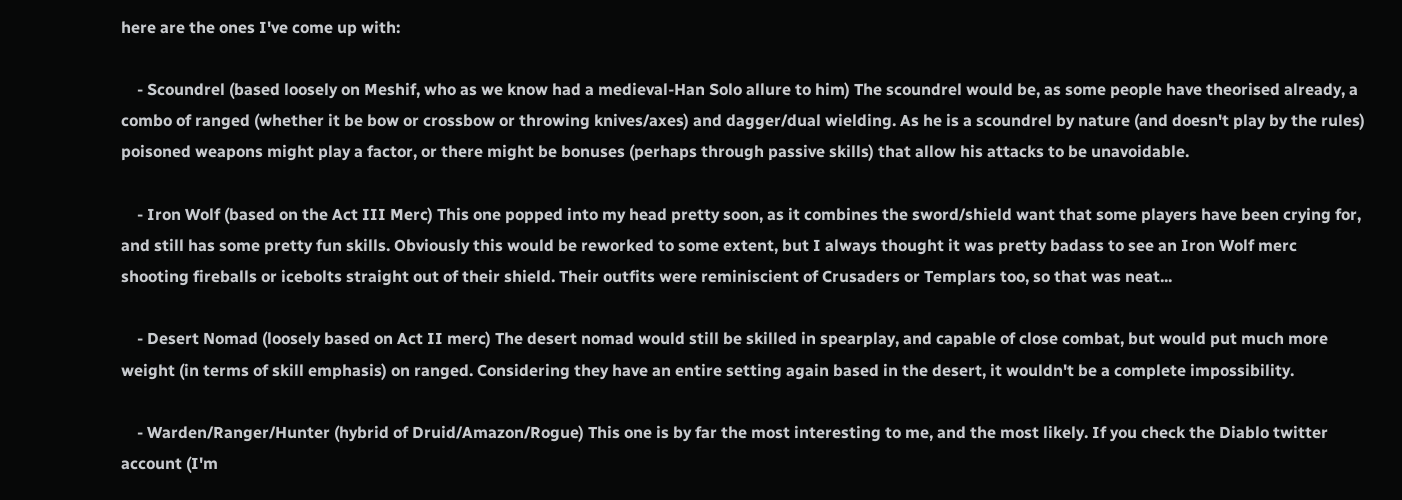here are the ones I've come up with:

    - Scoundrel (based loosely on Meshif, who as we know had a medieval-Han Solo allure to him) The scoundrel would be, as some people have theorised already, a combo of ranged (whether it be bow or crossbow or throwing knives/axes) and dagger/dual wielding. As he is a scoundrel by nature (and doesn't play by the rules) poisoned weapons might play a factor, or there might be bonuses (perhaps through passive skills) that allow his attacks to be unavoidable.

    - Iron Wolf (based on the Act III Merc) This one popped into my head pretty soon, as it combines the sword/shield want that some players have been crying for, and still has some pretty fun skills. Obviously this would be reworked to some extent, but I always thought it was pretty badass to see an Iron Wolf merc shooting fireballs or icebolts straight out of their shield. Their outfits were reminiscient of Crusaders or Templars too, so that was neat...

    - Desert Nomad (loosely based on Act II merc) The desert nomad would still be skilled in spearplay, and capable of close combat, but would put much more weight (in terms of skill emphasis) on ranged. Considering they have an entire setting again based in the desert, it wouldn't be a complete impossibility.

    - Warden/Ranger/Hunter (hybrid of Druid/Amazon/Rogue) This one is by far the most interesting to me, and the most likely. If you check the Diablo twitter account (I'm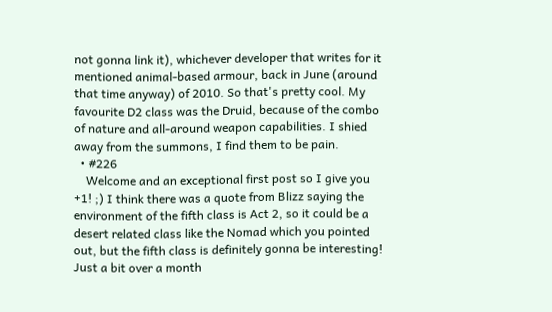not gonna link it), whichever developer that writes for it mentioned animal-based armour, back in June (around that time anyway) of 2010. So that's pretty cool. My favourite D2 class was the Druid, because of the combo of nature and all-around weapon capabilities. I shied away from the summons, I find them to be pain.
  • #226
    Welcome and an exceptional first post so I give you +1! ;) I think there was a quote from Blizz saying the environment of the fifth class is Act 2, so it could be a desert related class like the Nomad which you pointed out, but the fifth class is definitely gonna be interesting! Just a bit over a month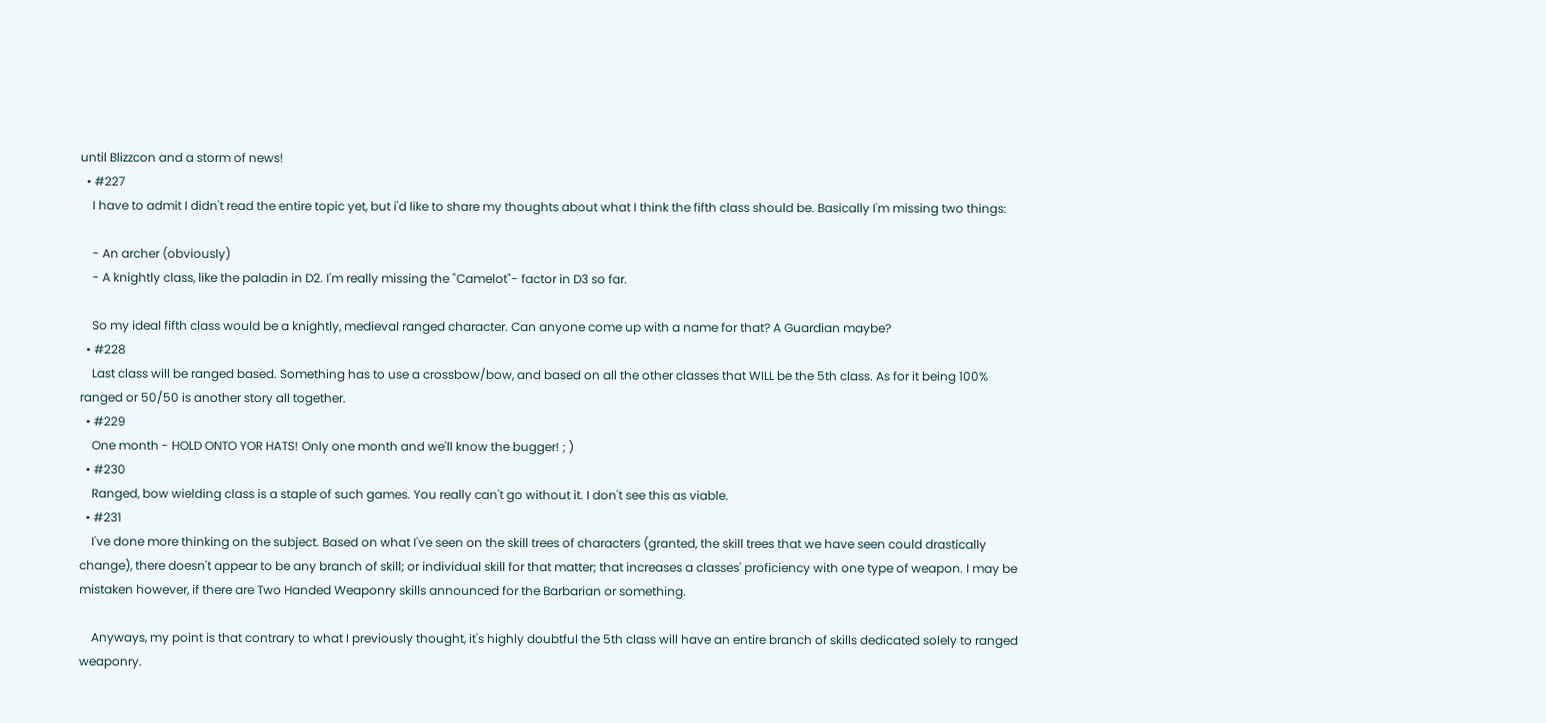until Blizzcon and a storm of news!
  • #227
    I have to admit I didn't read the entire topic yet, but i'd like to share my thoughts about what I think the fifth class should be. Basically I'm missing two things:

    - An archer (obviously)
    - A knightly class, like the paladin in D2. I'm really missing the "Camelot"- factor in D3 so far.

    So my ideal fifth class would be a knightly, medieval ranged character. Can anyone come up with a name for that? A Guardian maybe?
  • #228
    Last class will be ranged based. Something has to use a crossbow/bow, and based on all the other classes that WILL be the 5th class. As for it being 100% ranged or 50/50 is another story all together.
  • #229
    One month - HOLD ONTO YOR HATS! Only one month and we'll know the bugger! ; )
  • #230
    Ranged, bow wielding class is a staple of such games. You really can't go without it. I don't see this as viable.
  • #231
    I've done more thinking on the subject. Based on what I've seen on the skill trees of characters (granted, the skill trees that we have seen could drastically change), there doesn't appear to be any branch of skill; or individual skill for that matter; that increases a classes' proficiency with one type of weapon. I may be mistaken however, if there are Two Handed Weaponry skills announced for the Barbarian or something.

    Anyways, my point is that contrary to what I previously thought, it's highly doubtful the 5th class will have an entire branch of skills dedicated solely to ranged weaponry.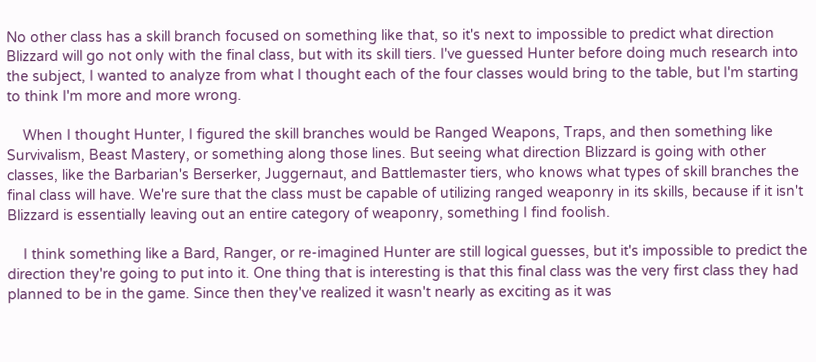No other class has a skill branch focused on something like that, so it's next to impossible to predict what direction Blizzard will go not only with the final class, but with its skill tiers. I've guessed Hunter before doing much research into the subject, I wanted to analyze from what I thought each of the four classes would bring to the table, but I'm starting to think I'm more and more wrong.

    When I thought Hunter, I figured the skill branches would be Ranged Weapons, Traps, and then something like Survivalism, Beast Mastery, or something along those lines. But seeing what direction Blizzard is going with other classes, like the Barbarian's Berserker, Juggernaut, and Battlemaster tiers, who knows what types of skill branches the final class will have. We're sure that the class must be capable of utilizing ranged weaponry in its skills, because if it isn't Blizzard is essentially leaving out an entire category of weaponry, something I find foolish.

    I think something like a Bard, Ranger, or re-imagined Hunter are still logical guesses, but it's impossible to predict the direction they're going to put into it. One thing that is interesting is that this final class was the very first class they had planned to be in the game. Since then they've realized it wasn't nearly as exciting as it was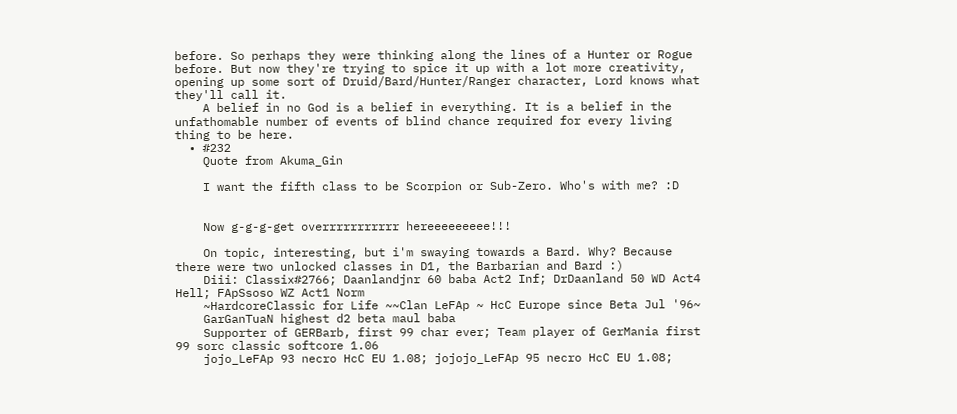before. So perhaps they were thinking along the lines of a Hunter or Rogue before. But now they're trying to spice it up with a lot more creativity, opening up some sort of Druid/Bard/Hunter/Ranger character, Lord knows what they'll call it.
    A belief in no God is a belief in everything. It is a belief in the unfathomable number of events of blind chance required for every living thing to be here.
  • #232
    Quote from Akuma_Gin

    I want the fifth class to be Scorpion or Sub-Zero. Who's with me? :D


    Now g-g-g-get overrrrrrrrrrr hereeeeeeeee!!!

    On topic, interesting, but i'm swaying towards a Bard. Why? Because there were two unlocked classes in D1, the Barbarian and Bard :)
    Diii: Classix#2766; Daanlandjnr 60 baba Act2 Inf; DrDaanland 50 WD Act4 Hell; FApSsoso WZ Act1 Norm
    ~HardcoreClassic for Life ~~Clan LeFAp ~ HcC Europe since Beta Jul '96~
    GarGanTuaN highest d2 beta maul baba
    Supporter of GERBarb, first 99 char ever; Team player of GerMania first 99 sorc classic softcore 1.06
    jojo_LeFAp 93 necro HcC EU 1.08; jojojo_LeFAp 95 necro HcC EU 1.08;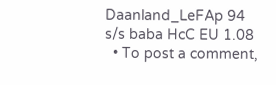Daanland_LeFAp 94 s/s baba HcC EU 1.08
  • To post a comment,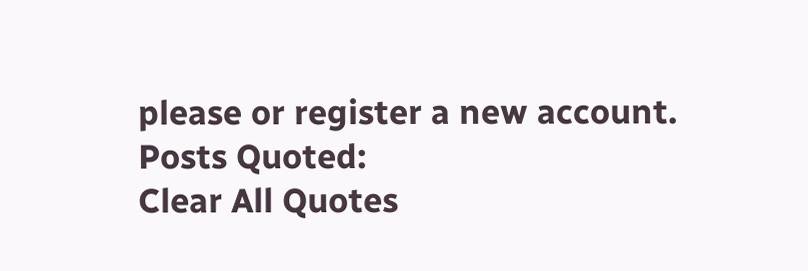please or register a new account.
Posts Quoted:
Clear All Quotes